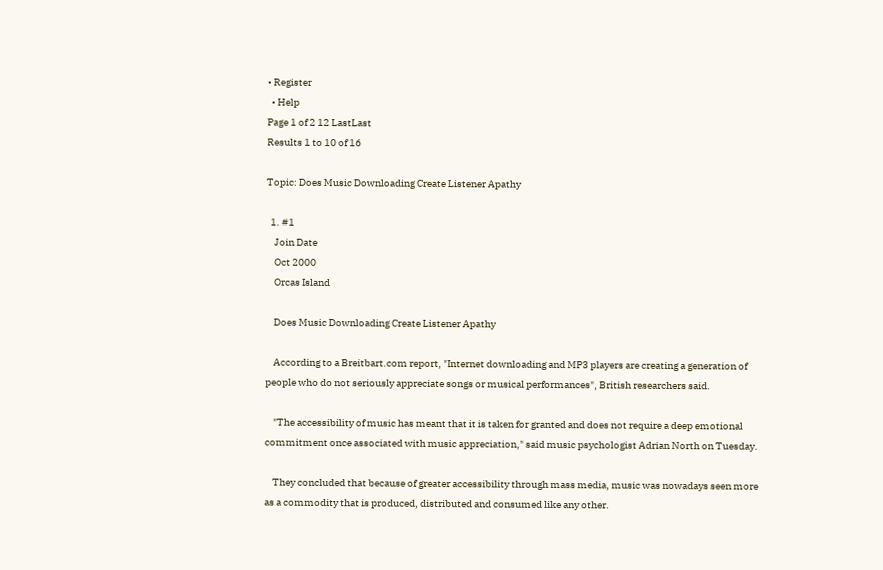• Register
  • Help
Page 1 of 2 12 LastLast
Results 1 to 10 of 16

Topic: Does Music Downloading Create Listener Apathy

  1. #1
    Join Date
    Oct 2000
    Orcas Island

    Does Music Downloading Create Listener Apathy

    According to a Breitbart.com report, "Internet downloading and MP3 players are creating a generation of people who do not seriously appreciate songs or musical performances", British researchers said.

    "The accessibility of music has meant that it is taken for granted and does not require a deep emotional commitment once associated with music appreciation," said music psychologist Adrian North on Tuesday.

    They concluded that because of greater accessibility through mass media, music was nowadays seen more as a commodity that is produced, distributed and consumed like any other.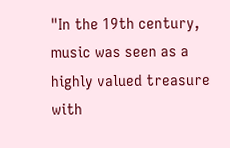"In the 19th century, music was seen as a highly valued treasure with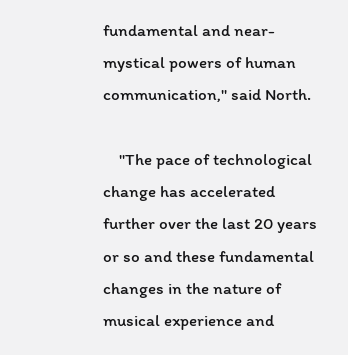fundamental and near-mystical powers of human communication," said North.

    "The pace of technological change has accelerated further over the last 20 years or so and these fundamental changes in the nature of musical experience and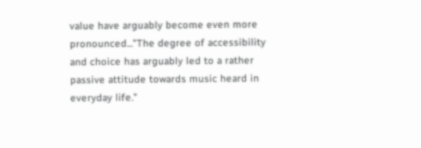value have arguably become even more pronounced..."The degree of accessibility and choice has arguably led to a rather passive attitude towards music heard in everyday life."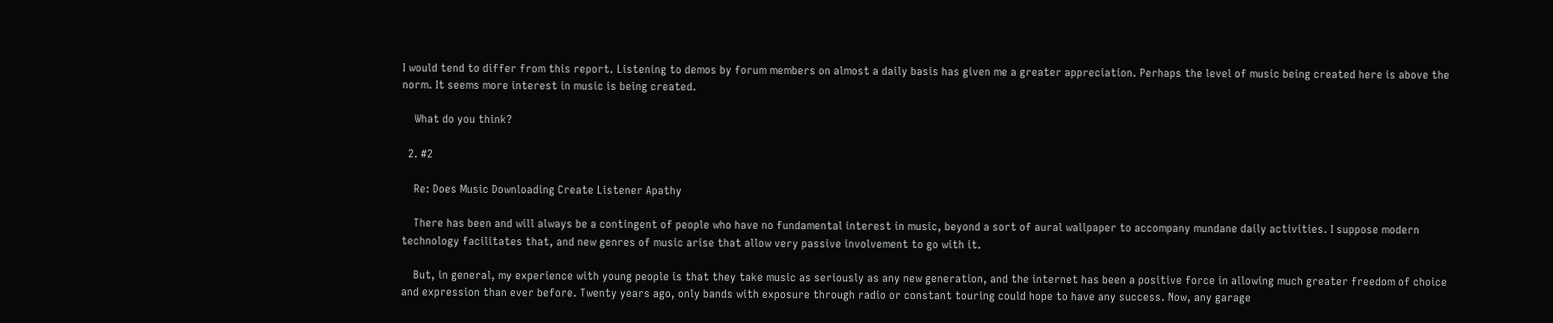I would tend to differ from this report. Listening to demos by forum members on almost a daily basis has given me a greater appreciation. Perhaps the level of music being created here is above the norm. It seems more interest in music is being created.

    What do you think?

  2. #2

    Re: Does Music Downloading Create Listener Apathy

    There has been and will always be a contingent of people who have no fundamental interest in music, beyond a sort of aural wallpaper to accompany mundane daily activities. I suppose modern technology facilitates that, and new genres of music arise that allow very passive involvement to go with it.

    But, in general, my experience with young people is that they take music as seriously as any new generation, and the internet has been a positive force in allowing much greater freedom of choice and expression than ever before. Twenty years ago, only bands with exposure through radio or constant touring could hope to have any success. Now, any garage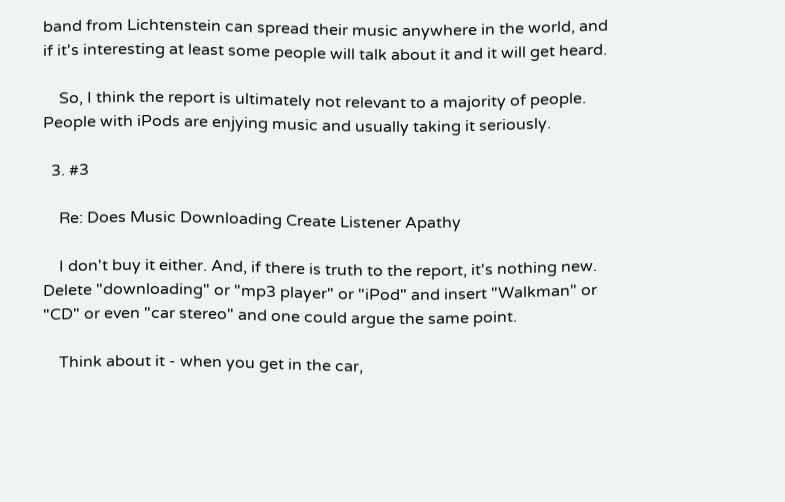band from Lichtenstein can spread their music anywhere in the world, and if it's interesting at least some people will talk about it and it will get heard.

    So, I think the report is ultimately not relevant to a majority of people. People with iPods are enjying music and usually taking it seriously.

  3. #3

    Re: Does Music Downloading Create Listener Apathy

    I don't buy it either. And, if there is truth to the report, it's nothing new. Delete "downloading" or "mp3 player" or "iPod" and insert "Walkman" or "CD" or even "car stereo" and one could argue the same point.

    Think about it - when you get in the car,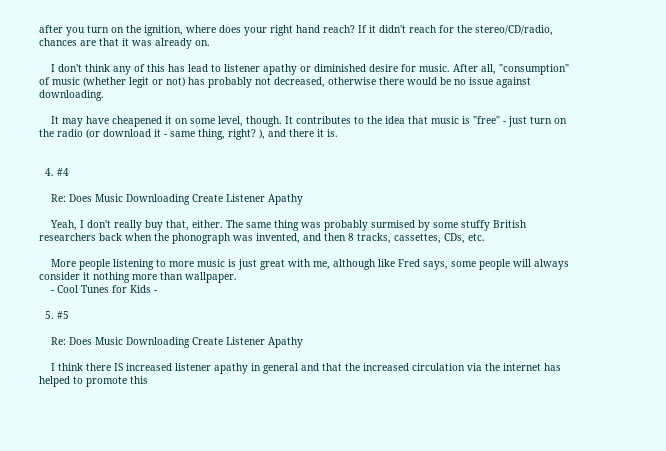after you turn on the ignition, where does your right hand reach? If it didn't reach for the stereo/CD/radio, chances are that it was already on.

    I don't think any of this has lead to listener apathy or diminished desire for music. After all, "consumption" of music (whether legit or not) has probably not decreased, otherwise there would be no issue against downloading.

    It may have cheapened it on some level, though. It contributes to the idea that music is "free" - just turn on the radio (or download it - same thing, right? ), and there it is.


  4. #4

    Re: Does Music Downloading Create Listener Apathy

    Yeah, I don't really buy that, either. The same thing was probably surmised by some stuffy British researchers back when the phonograph was invented, and then 8 tracks, cassettes, CDs, etc.

    More people listening to more music is just great with me, although like Fred says, some people will always consider it nothing more than wallpaper.
    - Cool Tunes for Kids -

  5. #5

    Re: Does Music Downloading Create Listener Apathy

    I think there IS increased listener apathy in general and that the increased circulation via the internet has helped to promote this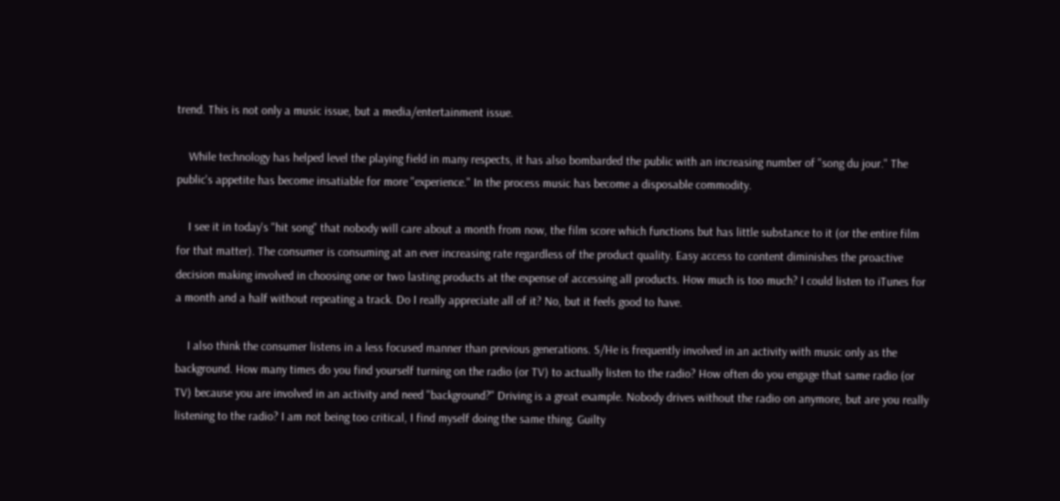trend. This is not only a music issue, but a media/entertainment issue.

    While technology has helped level the playing field in many respects, it has also bombarded the public with an increasing number of "song du jour." The public's appetite has become insatiable for more "experience." In the process music has become a disposable commodity.

    I see it in today's "hit song" that nobody will care about a month from now, the film score which functions but has little substance to it (or the entire film for that matter). The consumer is consuming at an ever increasing rate regardless of the product quality. Easy access to content diminishes the proactive decision making involved in choosing one or two lasting products at the expense of accessing all products. How much is too much? I could listen to iTunes for a month and a half without repeating a track. Do I really appreciate all of it? No, but it feels good to have.

    I also think the consumer listens in a less focused manner than previous generations. S/He is frequently involved in an activity with music only as the background. How many times do you find yourself turning on the radio (or TV) to actually listen to the radio? How often do you engage that same radio (or TV) because you are involved in an activity and need "background?" Driving is a great example. Nobody drives without the radio on anymore, but are you really listening to the radio? I am not being too critical, I find myself doing the same thing. Guilty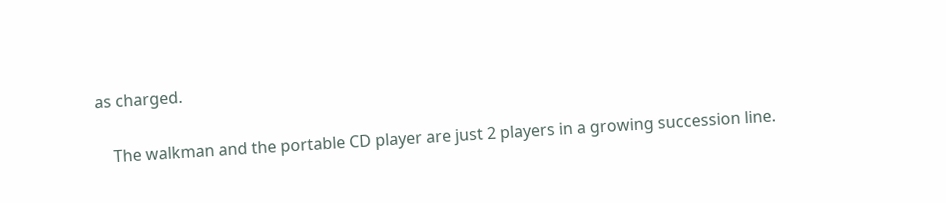as charged.

    The walkman and the portable CD player are just 2 players in a growing succession line.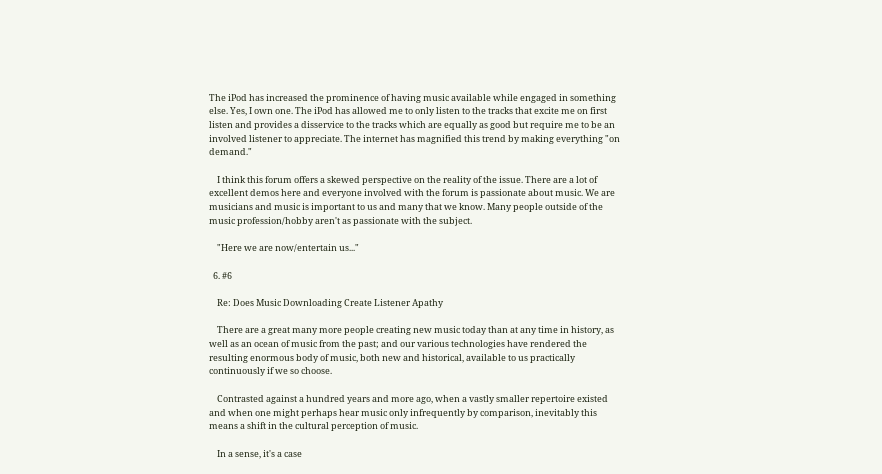The iPod has increased the prominence of having music available while engaged in something else. Yes, I own one. The iPod has allowed me to only listen to the tracks that excite me on first listen and provides a disservice to the tracks which are equally as good but require me to be an involved listener to appreciate. The internet has magnified this trend by making everything "on demand."

    I think this forum offers a skewed perspective on the reality of the issue. There are a lot of excellent demos here and everyone involved with the forum is passionate about music. We are musicians and music is important to us and many that we know. Many people outside of the music profession/hobby aren't as passionate with the subject.

    "Here we are now/entertain us..."

  6. #6

    Re: Does Music Downloading Create Listener Apathy

    There are a great many more people creating new music today than at any time in history, as well as an ocean of music from the past; and our various technologies have rendered the resulting enormous body of music, both new and historical, available to us practically continuously if we so choose.

    Contrasted against a hundred years and more ago, when a vastly smaller repertoire existed and when one might perhaps hear music only infrequently by comparison, inevitably this means a shift in the cultural perception of music.

    In a sense, it's a case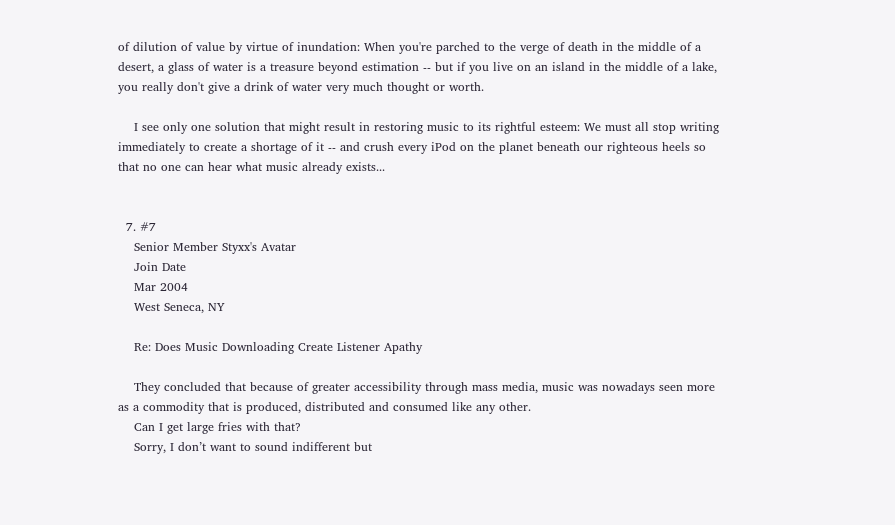of dilution of value by virtue of inundation: When you're parched to the verge of death in the middle of a desert, a glass of water is a treasure beyond estimation -- but if you live on an island in the middle of a lake, you really don't give a drink of water very much thought or worth.

    I see only one solution that might result in restoring music to its rightful esteem: We must all stop writing immediately to create a shortage of it -- and crush every iPod on the planet beneath our righteous heels so that no one can hear what music already exists...


  7. #7
    Senior Member Styxx's Avatar
    Join Date
    Mar 2004
    West Seneca, NY

    Re: Does Music Downloading Create Listener Apathy

    They concluded that because of greater accessibility through mass media, music was nowadays seen more as a commodity that is produced, distributed and consumed like any other.
    Can I get large fries with that?
    Sorry, I don’t want to sound indifferent but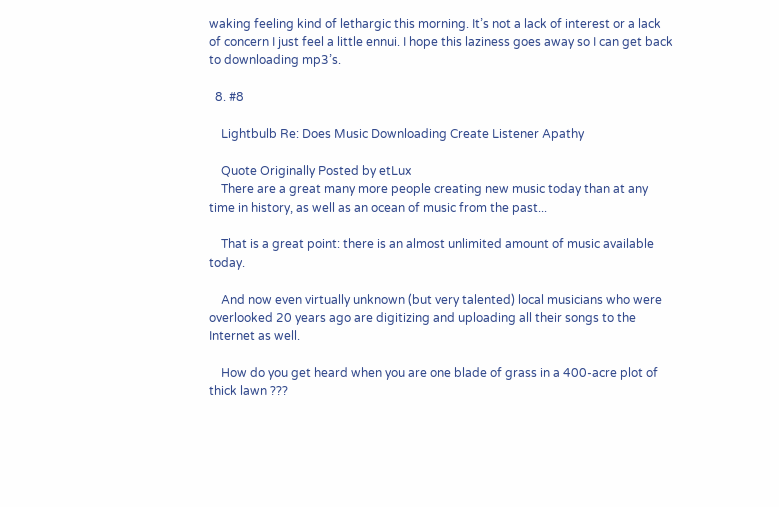waking feeling kind of lethargic this morning. It’s not a lack of interest or a lack of concern I just feel a little ennui. I hope this laziness goes away so I can get back to downloading mp3’s.

  8. #8

    Lightbulb Re: Does Music Downloading Create Listener Apathy

    Quote Originally Posted by etLux
    There are a great many more people creating new music today than at any time in history, as well as an ocean of music from the past...

    That is a great point: there is an almost unlimited amount of music available today.

    And now even virtually unknown (but very talented) local musicians who were overlooked 20 years ago are digitizing and uploading all their songs to the Internet as well.

    How do you get heard when you are one blade of grass in a 400-acre plot of thick lawn ???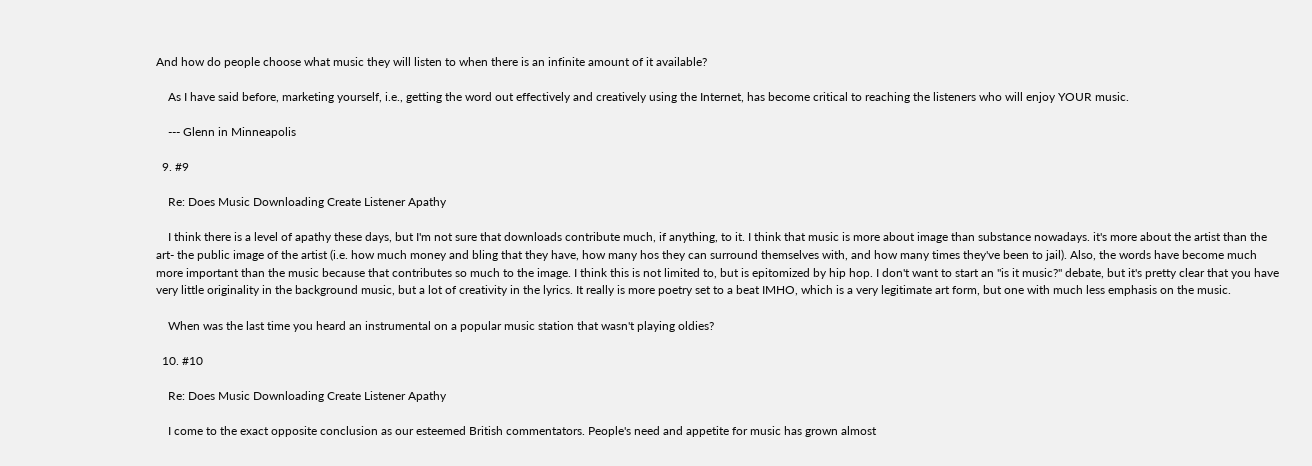And how do people choose what music they will listen to when there is an infinite amount of it available?

    As I have said before, marketing yourself, i.e., getting the word out effectively and creatively using the Internet, has become critical to reaching the listeners who will enjoy YOUR music.

    --- Glenn in Minneapolis

  9. #9

    Re: Does Music Downloading Create Listener Apathy

    I think there is a level of apathy these days, but I'm not sure that downloads contribute much, if anything, to it. I think that music is more about image than substance nowadays. it's more about the artist than the art- the public image of the artist (i.e. how much money and bling that they have, how many hos they can surround themselves with, and how many times they've been to jail). Also, the words have become much more important than the music because that contributes so much to the image. I think this is not limited to, but is epitomized by hip hop. I don't want to start an "is it music?" debate, but it's pretty clear that you have very little originality in the background music, but a lot of creativity in the lyrics. It really is more poetry set to a beat IMHO, which is a very legitimate art form, but one with much less emphasis on the music.

    When was the last time you heard an instrumental on a popular music station that wasn't playing oldies?

  10. #10

    Re: Does Music Downloading Create Listener Apathy

    I come to the exact opposite conclusion as our esteemed British commentators. People's need and appetite for music has grown almost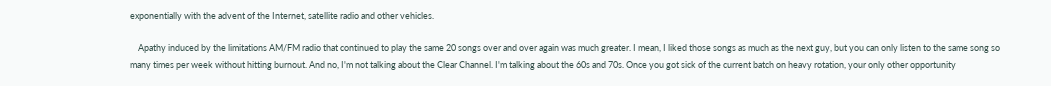exponentially with the advent of the Internet, satellite radio and other vehicles.

    Apathy induced by the limitations AM/FM radio that continued to play the same 20 songs over and over again was much greater. I mean, I liked those songs as much as the next guy, but you can only listen to the same song so many times per week without hitting burnout. And no, I'm not talking about the Clear Channel. I'm talking about the 60s and 70s. Once you got sick of the current batch on heavy rotation, your only other opportunity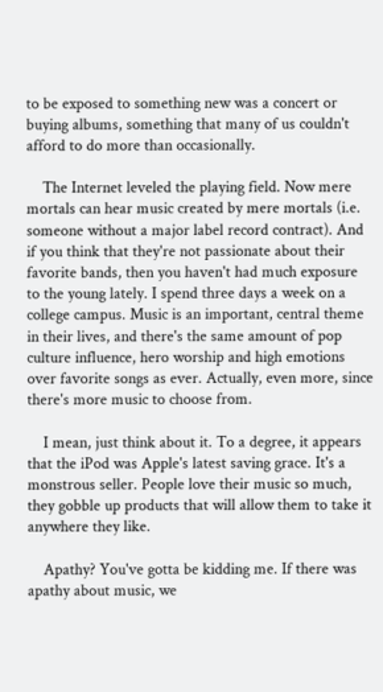to be exposed to something new was a concert or buying albums, something that many of us couldn't afford to do more than occasionally.

    The Internet leveled the playing field. Now mere mortals can hear music created by mere mortals (i.e. someone without a major label record contract). And if you think that they're not passionate about their favorite bands, then you haven't had much exposure to the young lately. I spend three days a week on a college campus. Music is an important, central theme in their lives, and there's the same amount of pop culture influence, hero worship and high emotions over favorite songs as ever. Actually, even more, since there's more music to choose from.

    I mean, just think about it. To a degree, it appears that the iPod was Apple's latest saving grace. It's a monstrous seller. People love their music so much, they gobble up products that will allow them to take it anywhere they like.

    Apathy? You've gotta be kidding me. If there was apathy about music, we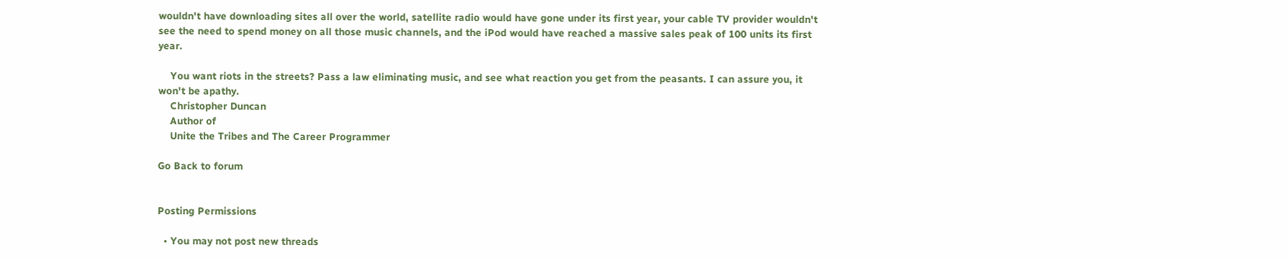wouldn't have downloading sites all over the world, satellite radio would have gone under its first year, your cable TV provider wouldn't see the need to spend money on all those music channels, and the iPod would have reached a massive sales peak of 100 units its first year.

    You want riots in the streets? Pass a law eliminating music, and see what reaction you get from the peasants. I can assure you, it won't be apathy.
    Christopher Duncan
    Author of
    Unite the Tribes and The Career Programmer

Go Back to forum


Posting Permissions

  • You may not post new threads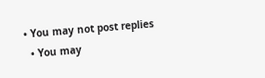• You may not post replies
  • You may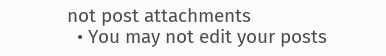not post attachments
  • You may not edit your posts